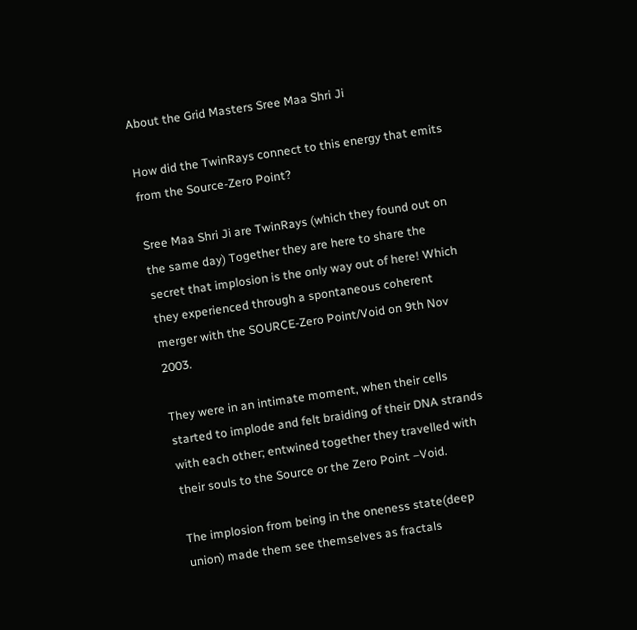About the Grid Masters Sree Maa Shri Ji

How did the TwinRays connect to this energy that emits from the Source-Zero Point?

Sree Maa Shri Ji are TwinRays (which they found out on the same day) Together they are here to share the secret that implosion is the only way out of here! Which they experienced through a spontaneous coherent merger with the SOURCE-Zero Point/Void on 9th Nov 2003.

They were in an intimate moment, when their cells started to implode and felt braiding of their DNA strands with each other; entwined together they travelled with their souls to the Source or the Zero Point –Void.

The implosion from being in the oneness state(deep union) made them see themselves as fractals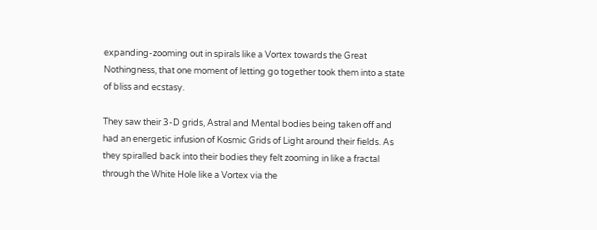expanding-zooming out in spirals like a Vortex towards the Great Nothingness, that one moment of letting go together took them into a state of bliss and ecstasy.

They saw their 3-D grids, Astral and Mental bodies being taken off and had an energetic infusion of Kosmic Grids of Light around their fields. As they spiralled back into their bodies they felt zooming in like a fractal through the White Hole like a Vortex via the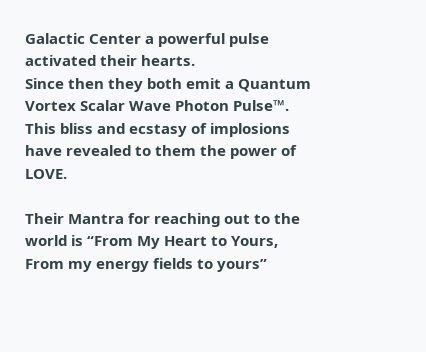Galactic Center a powerful pulse activated their hearts.
Since then they both emit a Quantum Vortex Scalar Wave Photon Pulse™. This bliss and ecstasy of implosions have revealed to them the power of LOVE.

Their Mantra for reaching out to the world is “From My Heart to Yours, From my energy fields to yours”